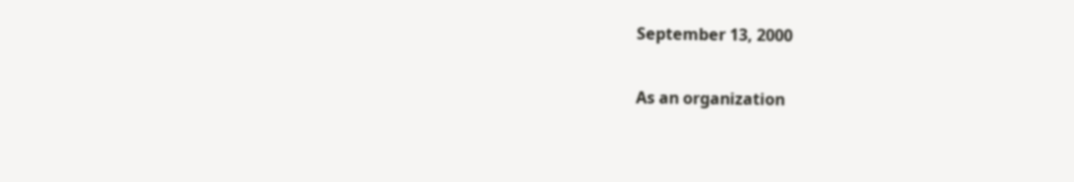September 13, 2000

As an organization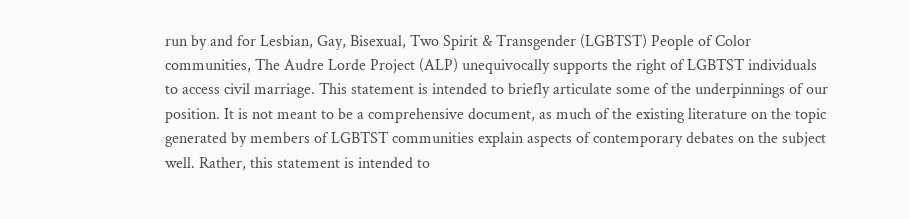run by and for Lesbian, Gay, Bisexual, Two Spirit & Transgender (LGBTST) People of Color communities, The Audre Lorde Project (ALP) unequivocally supports the right of LGBTST individuals to access civil marriage. This statement is intended to briefly articulate some of the underpinnings of our position. It is not meant to be a comprehensive document, as much of the existing literature on the topic generated by members of LGBTST communities explain aspects of contemporary debates on the subject well. Rather, this statement is intended to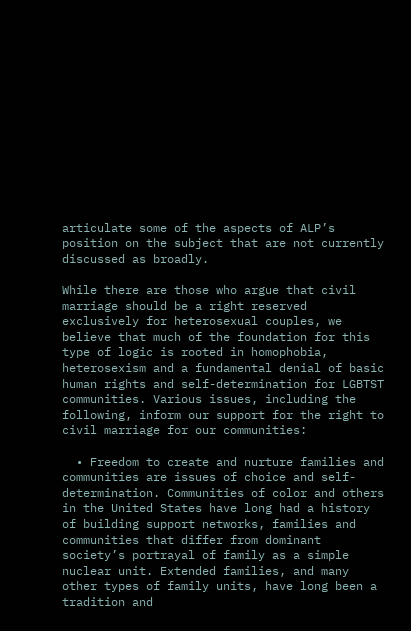articulate some of the aspects of ALP’s position on the subject that are not currently discussed as broadly.

While there are those who argue that civil marriage should be a right reserved exclusively for heterosexual couples, we believe that much of the foundation for this type of logic is rooted in homophobia, heterosexism and a fundamental denial of basic human rights and self-determination for LGBTST communities. Various issues, including the following, inform our support for the right to civil marriage for our communities:

  • Freedom to create and nurture families and communities are issues of choice and self-determination. Communities of color and others in the United States have long had a history of building support networks, families and communities that differ from dominant society’s portrayal of family as a simple nuclear unit. Extended families, and many other types of family units, have long been a tradition and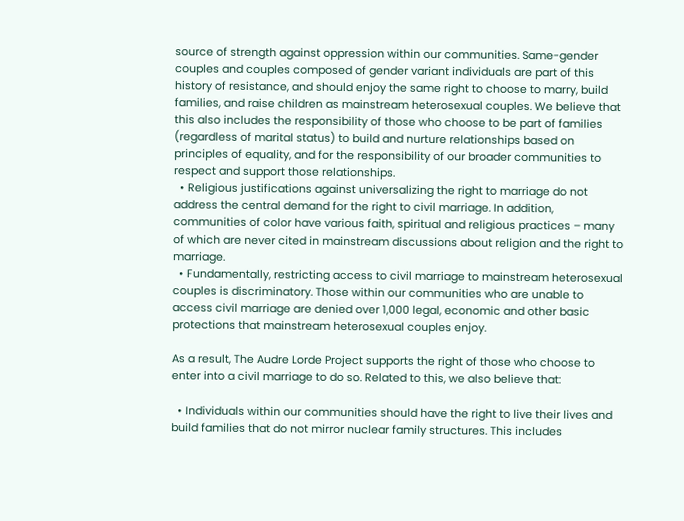source of strength against oppression within our communities. Same-gender couples and couples composed of gender variant individuals are part of this history of resistance, and should enjoy the same right to choose to marry, build families, and raise children as mainstream heterosexual couples. We believe that this also includes the responsibility of those who choose to be part of families (regardless of marital status) to build and nurture relationships based on principles of equality, and for the responsibility of our broader communities to respect and support those relationships.
  • Religious justifications against universalizing the right to marriage do not address the central demand for the right to civil marriage. In addition, communities of color have various faith, spiritual and religious practices – many of which are never cited in mainstream discussions about religion and the right to marriage.
  • Fundamentally, restricting access to civil marriage to mainstream heterosexual couples is discriminatory. Those within our communities who are unable to access civil marriage are denied over 1,000 legal, economic and other basic protections that mainstream heterosexual couples enjoy.

As a result, The Audre Lorde Project supports the right of those who choose to enter into a civil marriage to do so. Related to this, we also believe that:

  • Individuals within our communities should have the right to live their lives and build families that do not mirror nuclear family structures. This includes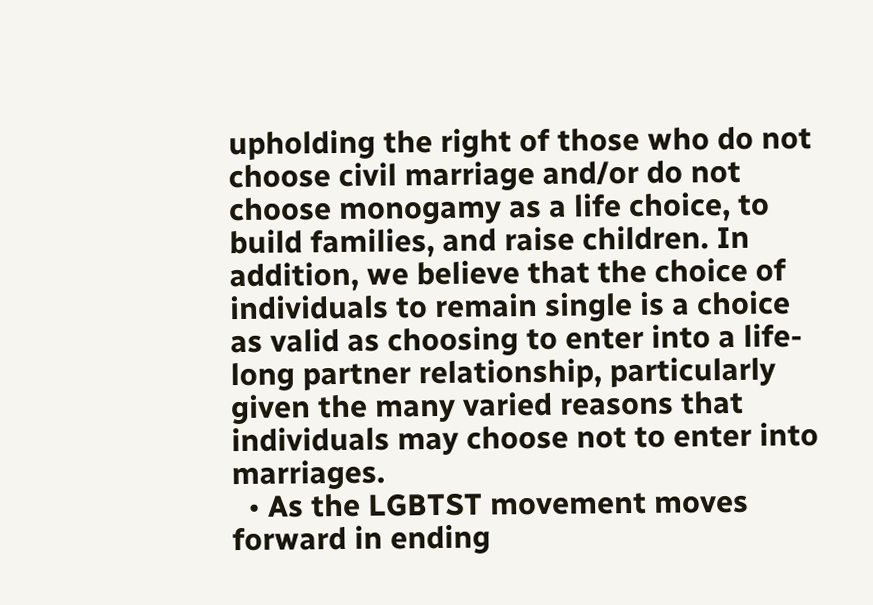upholding the right of those who do not choose civil marriage and/or do not choose monogamy as a life choice, to build families, and raise children. In addition, we believe that the choice of individuals to remain single is a choice as valid as choosing to enter into a life-long partner relationship, particularly given the many varied reasons that individuals may choose not to enter into marriages.
  • As the LGBTST movement moves forward in ending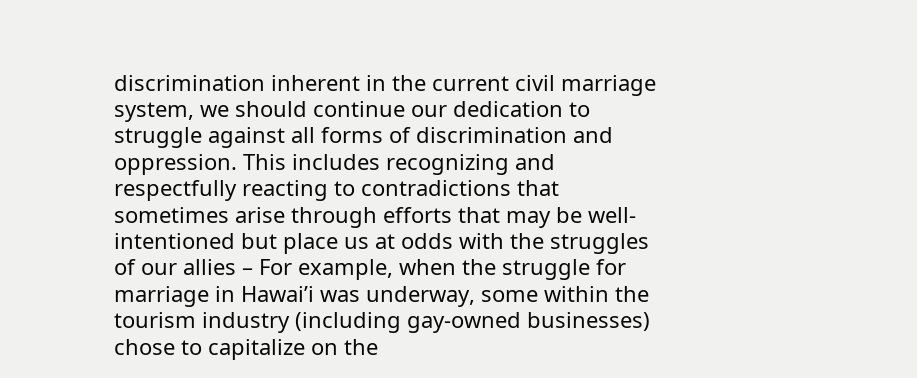discrimination inherent in the current civil marriage system, we should continue our dedication to struggle against all forms of discrimination and oppression. This includes recognizing and respectfully reacting to contradictions that sometimes arise through efforts that may be well-intentioned but place us at odds with the struggles of our allies – For example, when the struggle for marriage in Hawai’i was underway, some within the tourism industry (including gay-owned businesses) chose to capitalize on the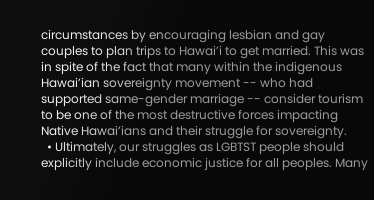circumstances by encouraging lesbian and gay couples to plan trips to Hawai’i to get married. This was in spite of the fact that many within the indigenous Hawai’ian sovereignty movement -- who had supported same-gender marriage -- consider tourism to be one of the most destructive forces impacting Native Hawai’ians and their struggle for sovereignty.
  • Ultimately, our struggles as LGBTST people should explicitly include economic justice for all peoples. Many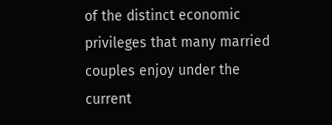of the distinct economic privileges that many married couples enjoy under the current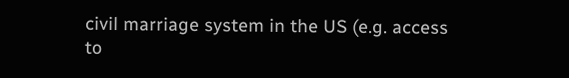civil marriage system in the US (e.g. access to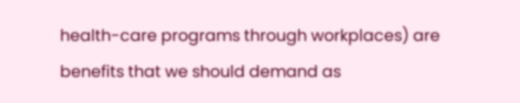health-care programs through workplaces) are benefits that we should demand as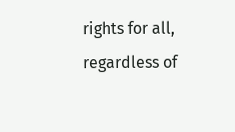rights for all, regardless of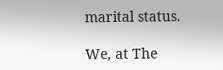marital status.

We, at The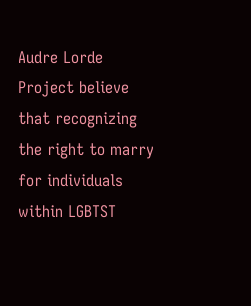Audre Lorde Project believe that recognizing the right to marry for individuals within LGBTST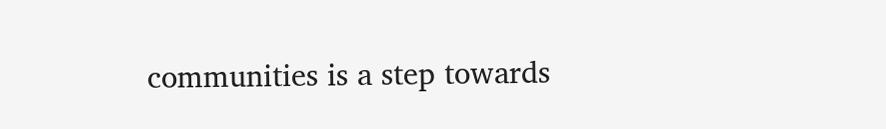communities is a step towards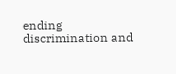ending discrimination and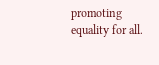promoting equality for all.